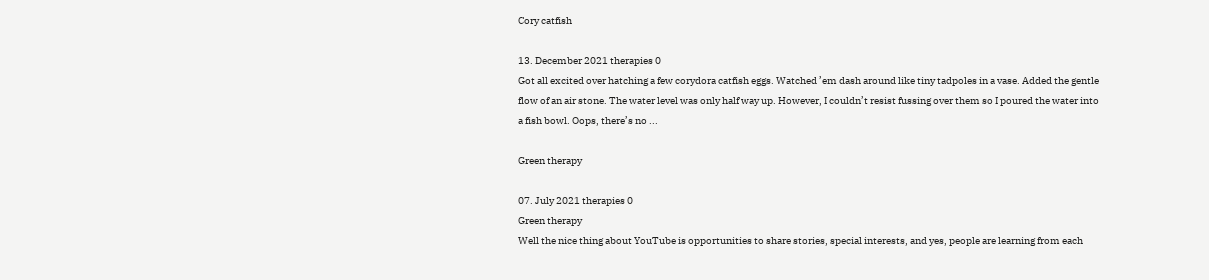Cory catfish

13. December 2021 therapies 0
Got all excited over hatching a few corydora catfish eggs. Watched ’em dash around like tiny tadpoles in a vase. Added the gentle flow of an air stone. The water level was only half way up. However, I couldn’t resist fussing over them so I poured the water into a fish bowl. Oops, there’s no ...

Green therapy

07. July 2021 therapies 0
Green therapy
Well the nice thing about YouTube is opportunities to share stories, special interests, and yes, people are learning from each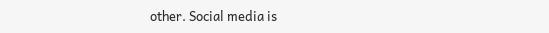other. Social media is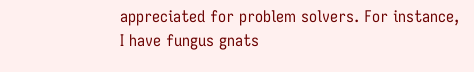appreciated for problem solvers. For instance, I have fungus gnats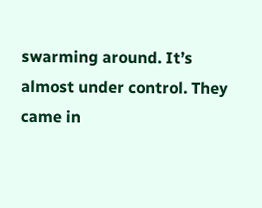swarming around. It’s almost under control. They came in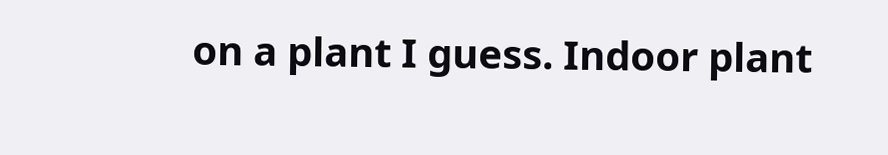on a plant I guess. Indoor plant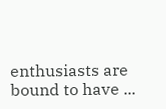enthusiasts are bound to have ...